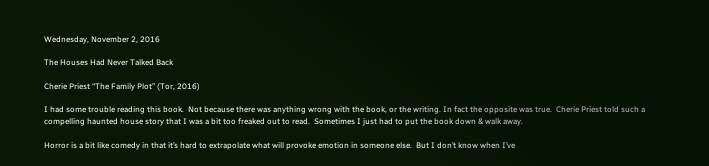Wednesday, November 2, 2016

The Houses Had Never Talked Back

Cherie Priest “The Family Plot” (Tor, 2016)

I had some trouble reading this book.  Not because there was anything wrong with the book, or the writing. In fact the opposite was true.  Cherie Priest told such a compelling haunted house story that I was a bit too freaked out to read.  Sometimes I just had to put the book down & walk away.

Horror is a bit like comedy in that it’s hard to extrapolate what will provoke emotion in someone else.  But I don’t know when I’ve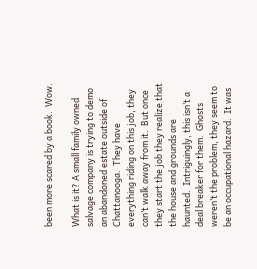been more scared by a book.  Wow.

What is it? A small family owned salvage company is trying to demo an abandoned estate outside of Chattanooga.  They have everything riding on this job, they can’t walk away from it.  But once they start the job they realize that the house and grounds are haunted.  Intriguingly, this isn’t a deal breaker for them.  Ghosts weren’t the problem, they seem to be an occupational hazard.  It was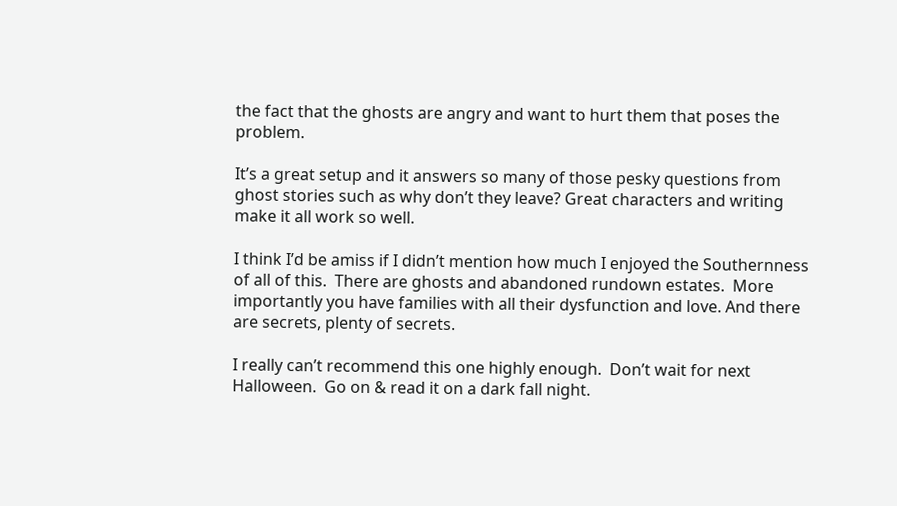the fact that the ghosts are angry and want to hurt them that poses the problem.

It’s a great setup and it answers so many of those pesky questions from ghost stories such as why don’t they leave? Great characters and writing make it all work so well.

I think I’d be amiss if I didn’t mention how much I enjoyed the Southernness of all of this.  There are ghosts and abandoned rundown estates.  More importantly you have families with all their dysfunction and love. And there are secrets, plenty of secrets.

I really can’t recommend this one highly enough.  Don’t wait for next Halloween.  Go on & read it on a dark fall night.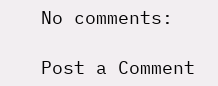No comments:

Post a Comment